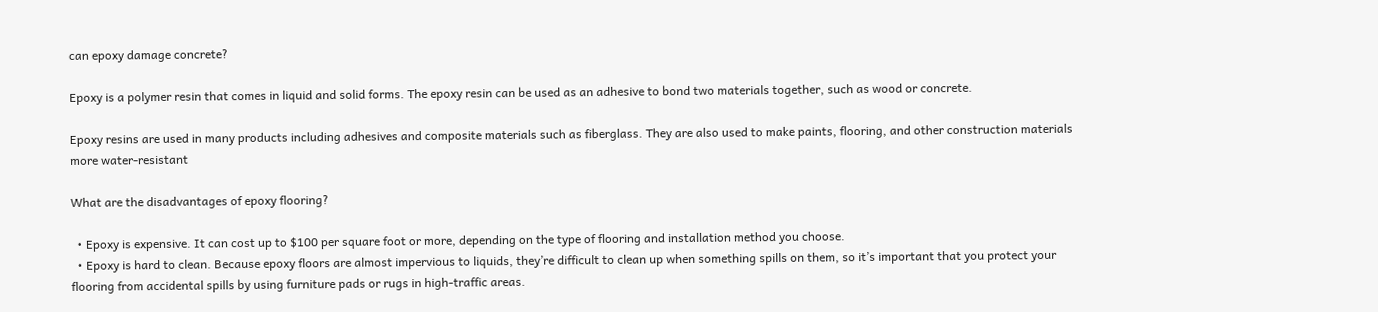can epoxy damage concrete?

Epoxy is a polymer resin that comes in liquid and solid forms. The epoxy resin can be used as an adhesive to bond two materials together, such as wood or concrete.

Epoxy resins are used in many products including adhesives and composite materials such as fiberglass. They are also used to make paints, flooring, and other construction materials more water-resistant

What are the disadvantages of epoxy flooring?

  • Epoxy is expensive. It can cost up to $100 per square foot or more, depending on the type of flooring and installation method you choose.
  • Epoxy is hard to clean. Because epoxy floors are almost impervious to liquids, they’re difficult to clean up when something spills on them, so it’s important that you protect your flooring from accidental spills by using furniture pads or rugs in high-traffic areas.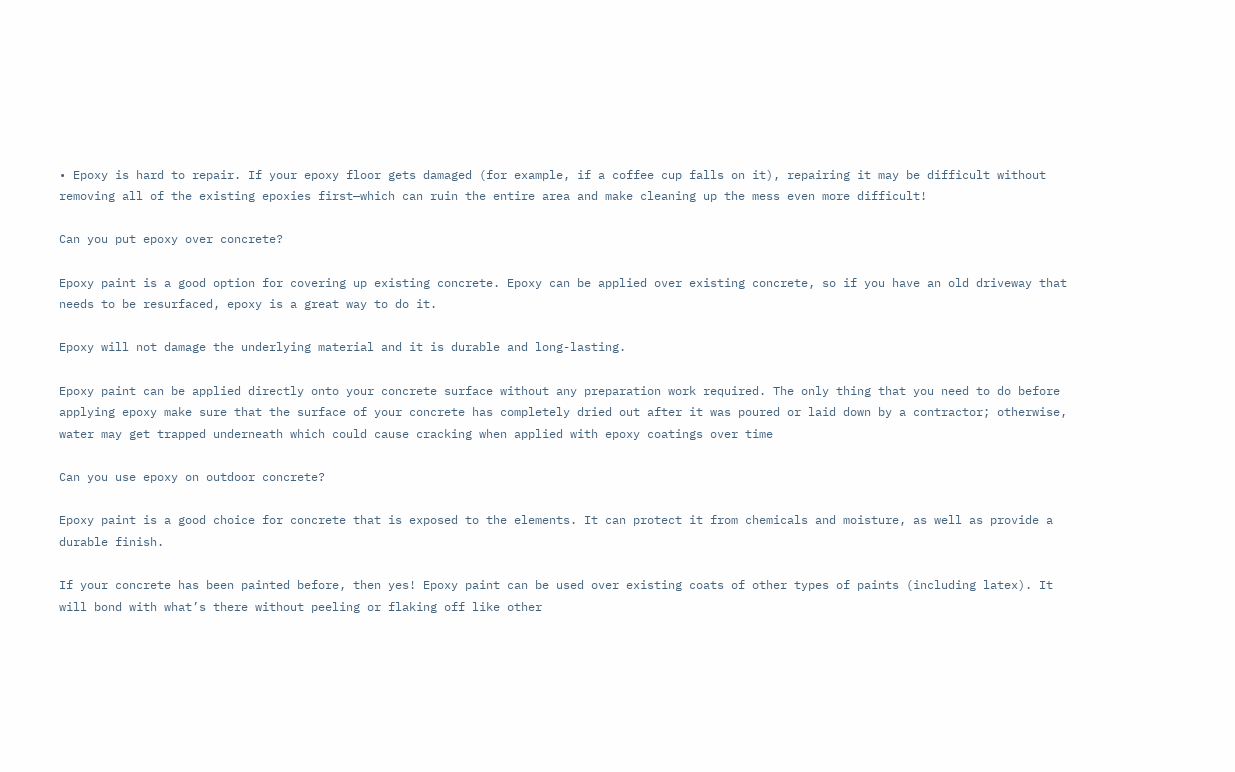• Epoxy is hard to repair. If your epoxy floor gets damaged (for example, if a coffee cup falls on it), repairing it may be difficult without removing all of the existing epoxies first—which can ruin the entire area and make cleaning up the mess even more difficult!

Can you put epoxy over concrete?

Epoxy paint is a good option for covering up existing concrete. Epoxy can be applied over existing concrete, so if you have an old driveway that needs to be resurfaced, epoxy is a great way to do it.

Epoxy will not damage the underlying material and it is durable and long-lasting.

Epoxy paint can be applied directly onto your concrete surface without any preparation work required. The only thing that you need to do before applying epoxy make sure that the surface of your concrete has completely dried out after it was poured or laid down by a contractor; otherwise, water may get trapped underneath which could cause cracking when applied with epoxy coatings over time

Can you use epoxy on outdoor concrete?

Epoxy paint is a good choice for concrete that is exposed to the elements. It can protect it from chemicals and moisture, as well as provide a durable finish.

If your concrete has been painted before, then yes! Epoxy paint can be used over existing coats of other types of paints (including latex). It will bond with what’s there without peeling or flaking off like other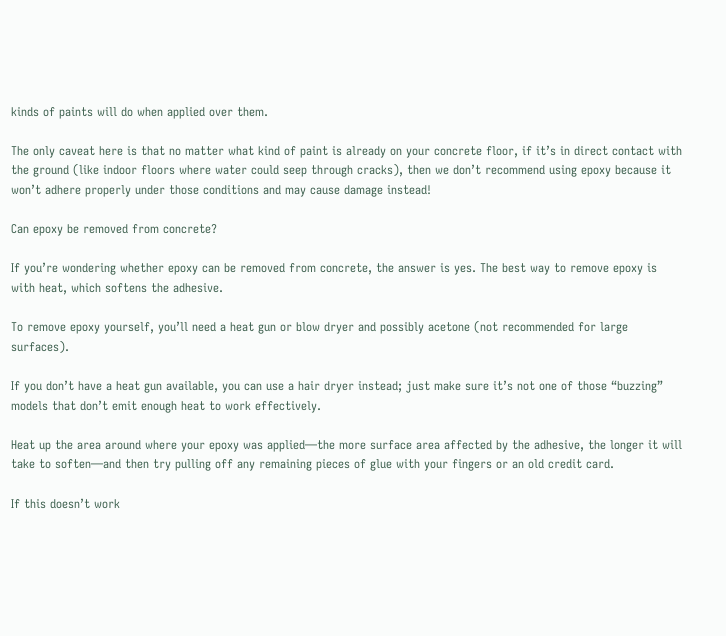kinds of paints will do when applied over them.

The only caveat here is that no matter what kind of paint is already on your concrete floor, if it’s in direct contact with the ground (like indoor floors where water could seep through cracks), then we don’t recommend using epoxy because it won’t adhere properly under those conditions and may cause damage instead!

Can epoxy be removed from concrete?

If you’re wondering whether epoxy can be removed from concrete, the answer is yes. The best way to remove epoxy is with heat, which softens the adhesive.

To remove epoxy yourself, you’ll need a heat gun or blow dryer and possibly acetone (not recommended for large surfaces).

If you don’t have a heat gun available, you can use a hair dryer instead; just make sure it’s not one of those “buzzing” models that don’t emit enough heat to work effectively.

Heat up the area around where your epoxy was applied—the more surface area affected by the adhesive, the longer it will take to soften—and then try pulling off any remaining pieces of glue with your fingers or an old credit card.

If this doesn’t work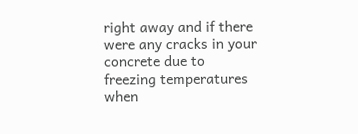right away and if there were any cracks in your concrete due to freezing temperatures when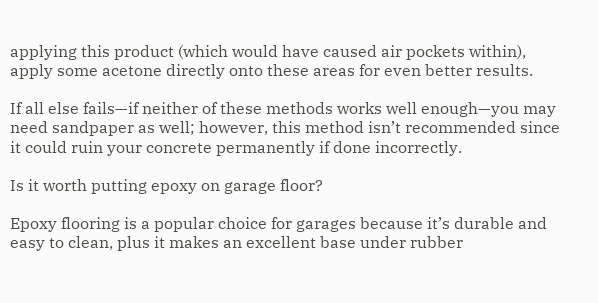applying this product (which would have caused air pockets within), apply some acetone directly onto these areas for even better results.

If all else fails—if neither of these methods works well enough—you may need sandpaper as well; however, this method isn’t recommended since it could ruin your concrete permanently if done incorrectly.

Is it worth putting epoxy on garage floor?

Epoxy flooring is a popular choice for garages because it’s durable and easy to clean, plus it makes an excellent base under rubber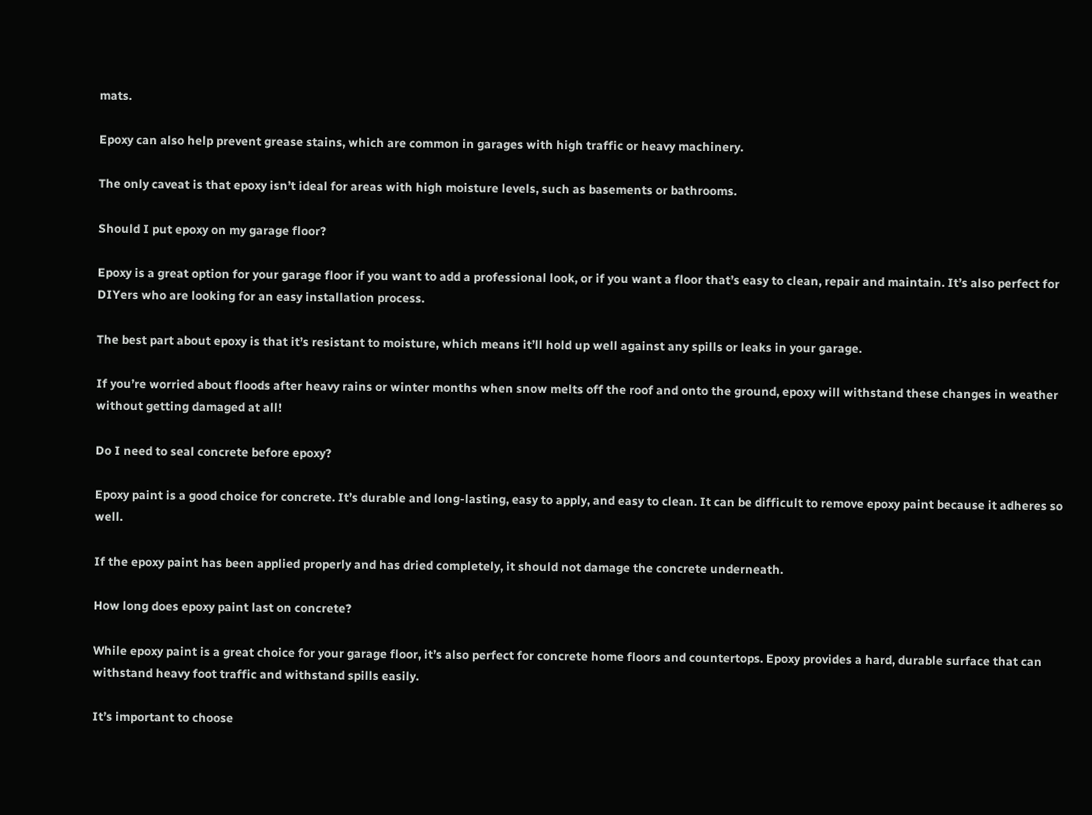mats.

Epoxy can also help prevent grease stains, which are common in garages with high traffic or heavy machinery.

The only caveat is that epoxy isn’t ideal for areas with high moisture levels, such as basements or bathrooms.

Should I put epoxy on my garage floor?

Epoxy is a great option for your garage floor if you want to add a professional look, or if you want a floor that’s easy to clean, repair and maintain. It’s also perfect for DIYers who are looking for an easy installation process.

The best part about epoxy is that it’s resistant to moisture, which means it’ll hold up well against any spills or leaks in your garage.

If you’re worried about floods after heavy rains or winter months when snow melts off the roof and onto the ground, epoxy will withstand these changes in weather without getting damaged at all!

Do I need to seal concrete before epoxy?

Epoxy paint is a good choice for concrete. It’s durable and long-lasting, easy to apply, and easy to clean. It can be difficult to remove epoxy paint because it adheres so well.

If the epoxy paint has been applied properly and has dried completely, it should not damage the concrete underneath.

How long does epoxy paint last on concrete?

While epoxy paint is a great choice for your garage floor, it’s also perfect for concrete home floors and countertops. Epoxy provides a hard, durable surface that can withstand heavy foot traffic and withstand spills easily.

It’s important to choose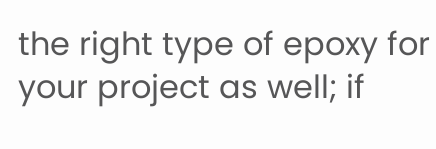the right type of epoxy for your project as well; if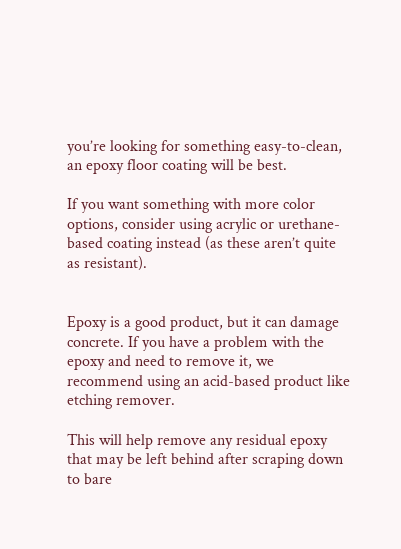you’re looking for something easy-to-clean, an epoxy floor coating will be best.

If you want something with more color options, consider using acrylic or urethane-based coating instead (as these aren’t quite as resistant).


Epoxy is a good product, but it can damage concrete. If you have a problem with the epoxy and need to remove it, we recommend using an acid-based product like etching remover.

This will help remove any residual epoxy that may be left behind after scraping down to bare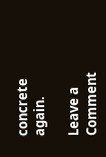concrete again.

Leave a Comment